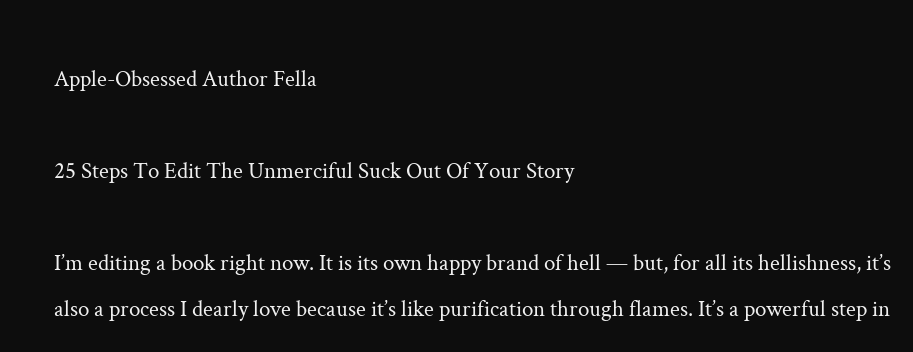Apple-Obsessed Author Fella

25 Steps To Edit The Unmerciful Suck Out Of Your Story

I’m editing a book right now. It is its own happy brand of hell — but, for all its hellishness, it’s also a process I dearly love because it’s like purification through flames. It’s a powerful step in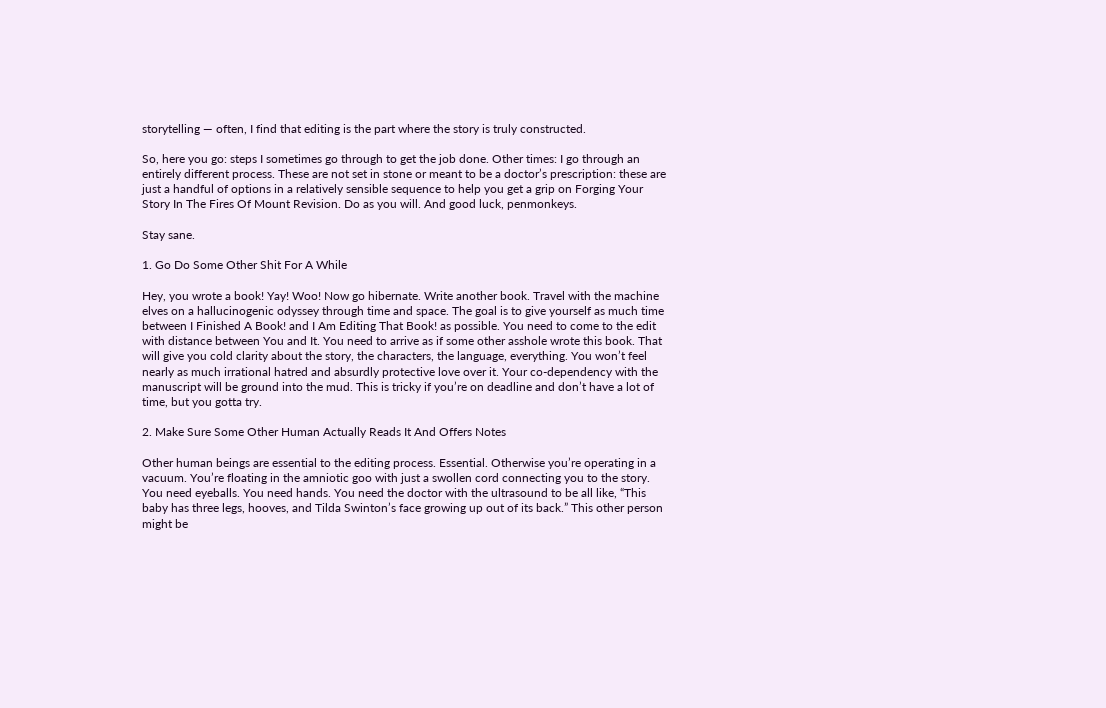storytelling — often, I find that editing is the part where the story is truly constructed.

So, here you go: steps I sometimes go through to get the job done. Other times: I go through an entirely different process. These are not set in stone or meant to be a doctor’s prescription: these are just a handful of options in a relatively sensible sequence to help you get a grip on Forging Your Story In The Fires Of Mount Revision. Do as you will. And good luck, penmonkeys.

Stay sane.

1. Go Do Some Other Shit For A While

Hey, you wrote a book! Yay! Woo! Now go hibernate. Write another book. Travel with the machine elves on a hallucinogenic odyssey through time and space. The goal is to give yourself as much time between I Finished A Book! and I Am Editing That Book! as possible. You need to come to the edit with distance between You and It. You need to arrive as if some other asshole wrote this book. That will give you cold clarity about the story, the characters, the language, everything. You won’t feel nearly as much irrational hatred and absurdly protective love over it. Your co-dependency with the manuscript will be ground into the mud. This is tricky if you’re on deadline and don’t have a lot of time, but you gotta try.

2. Make Sure Some Other Human Actually Reads It And Offers Notes

Other human beings are essential to the editing process. Essential. Otherwise you’re operating in a vacuum. You’re floating in the amniotic goo with just a swollen cord connecting you to the story. You need eyeballs. You need hands. You need the doctor with the ultrasound to be all like, “This baby has three legs, hooves, and Tilda Swinton’s face growing up out of its back.” This other person might be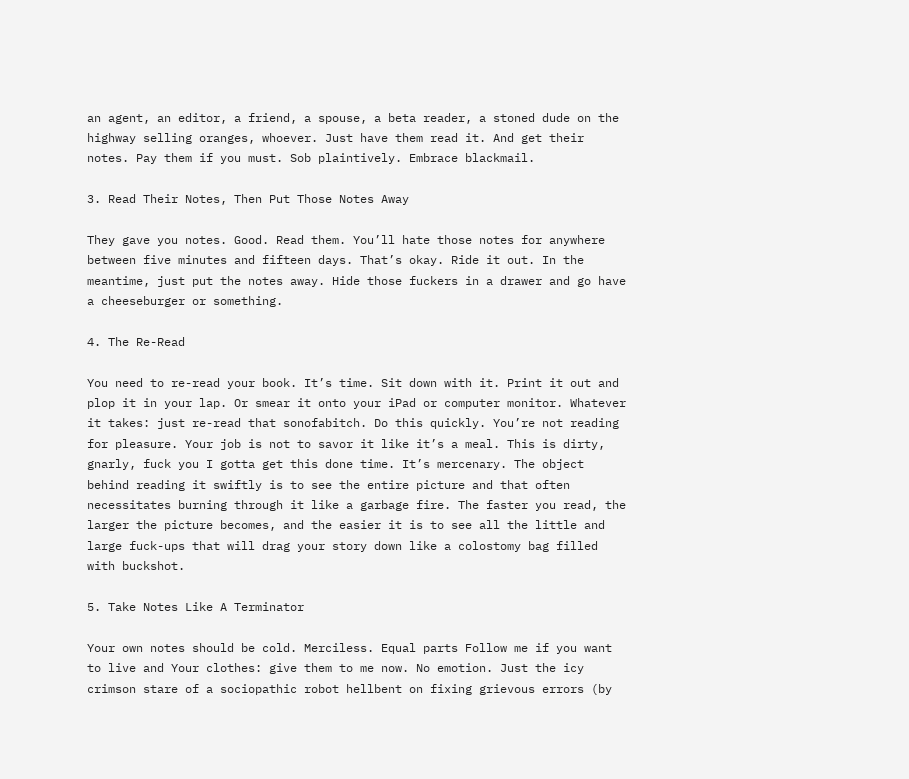an agent, an editor, a friend, a spouse, a beta reader, a stoned dude on the highway selling oranges, whoever. Just have them read it. And get their notes. Pay them if you must. Sob plaintively. Embrace blackmail.

3. Read Their Notes, Then Put Those Notes Away

They gave you notes. Good. Read them. You’ll hate those notes for anywhere between five minutes and fifteen days. That’s okay. Ride it out. In the meantime, just put the notes away. Hide those fuckers in a drawer and go have a cheeseburger or something.

4. The Re-Read

You need to re-read your book. It’s time. Sit down with it. Print it out and plop it in your lap. Or smear it onto your iPad or computer monitor. Whatever it takes: just re-read that sonofabitch. Do this quickly. You’re not reading for pleasure. Your job is not to savor it like it’s a meal. This is dirty, gnarly, fuck you I gotta get this done time. It’s mercenary. The object behind reading it swiftly is to see the entire picture and that often necessitates burning through it like a garbage fire. The faster you read, the larger the picture becomes, and the easier it is to see all the little and large fuck-ups that will drag your story down like a colostomy bag filled with buckshot.

5. Take Notes Like A Terminator

Your own notes should be cold. Merciless. Equal parts Follow me if you want to live and Your clothes: give them to me now. No emotion. Just the icy crimson stare of a sociopathic robot hellbent on fixing grievous errors (by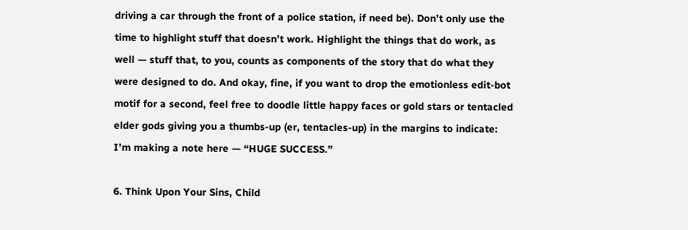driving a car through the front of a police station, if need be). Don’t only use the time to highlight stuff that doesn’t work. Highlight the things that do work, as well — stuff that, to you, counts as components of the story that do what they were designed to do. And okay, fine, if you want to drop the emotionless edit-bot motif for a second, feel free to doodle little happy faces or gold stars or tentacled elder gods giving you a thumbs-up (er, tentacles-up) in the margins to indicate: I’m making a note here — “HUGE SUCCESS.”

6. Think Upon Your Sins, Child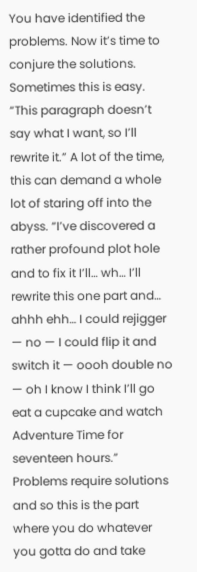You have identified the problems. Now it’s time to conjure the solutions. Sometimes this is easy. “This paragraph doesn’t say what I want, so I’ll rewrite it.” A lot of the time, this can demand a whole lot of staring off into the abyss. “I’ve discovered a rather profound plot hole and to fix it I’ll… wh… I’ll rewrite this one part and… ahhh ehh… I could rejigger — no — I could flip it and switch it — oooh double no — oh I know I think I’ll go eat a cupcake and watch Adventure Time for seventeen hours.” Problems require solutions and so this is the part where you do whatever you gotta do and take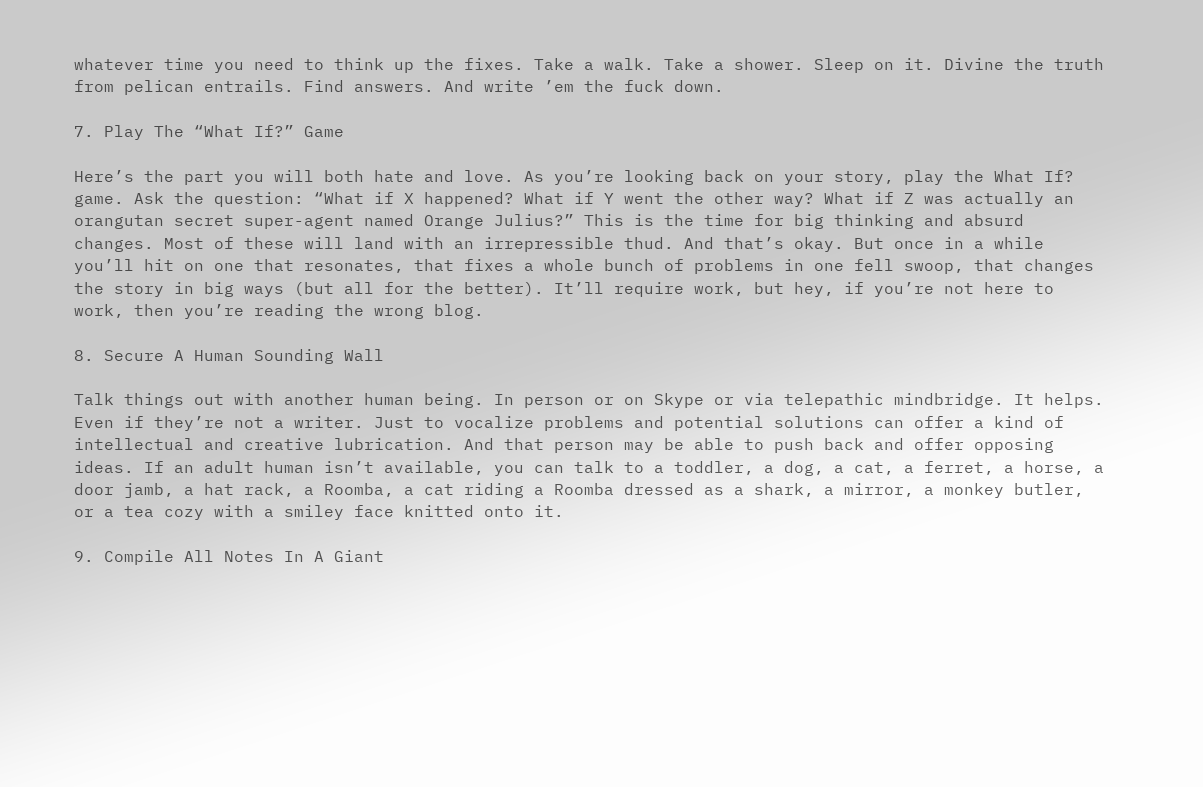whatever time you need to think up the fixes. Take a walk. Take a shower. Sleep on it. Divine the truth from pelican entrails. Find answers. And write ’em the fuck down.

7. Play The “What If?” Game

Here’s the part you will both hate and love. As you’re looking back on your story, play the What If? game. Ask the question: “What if X happened? What if Y went the other way? What if Z was actually an orangutan secret super-agent named Orange Julius?” This is the time for big thinking and absurd changes. Most of these will land with an irrepressible thud. And that’s okay. But once in a while you’ll hit on one that resonates, that fixes a whole bunch of problems in one fell swoop, that changes the story in big ways (but all for the better). It’ll require work, but hey, if you’re not here to work, then you’re reading the wrong blog.

8. Secure A Human Sounding Wall

Talk things out with another human being. In person or on Skype or via telepathic mindbridge. It helps. Even if they’re not a writer. Just to vocalize problems and potential solutions can offer a kind of intellectual and creative lubrication. And that person may be able to push back and offer opposing ideas. If an adult human isn’t available, you can talk to a toddler, a dog, a cat, a ferret, a horse, a door jamb, a hat rack, a Roomba, a cat riding a Roomba dressed as a shark, a mirror, a monkey butler, or a tea cozy with a smiley face knitted onto it.

9. Compile All Notes In A Giant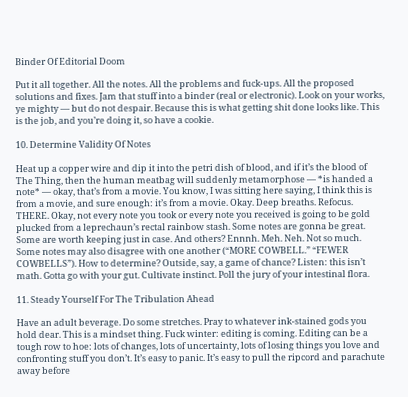Binder Of Editorial Doom

Put it all together. All the notes. All the problems and fuck-ups. All the proposed solutions and fixes. Jam that stuff into a binder (real or electronic). Look on your works, ye mighty — but do not despair. Because this is what getting shit done looks like. This is the job, and you’re doing it, so have a cookie.

10. Determine Validity Of Notes

Heat up a copper wire and dip it into the petri dish of blood, and if it’s the blood of The Thing, then the human meatbag will suddenly metamorphose — *is handed a note* — okay, that’s from a movie. You know, I was sitting here saying, I think this is from a movie, and sure enough: it’s from a movie. Okay. Deep breaths. Refocus. THERE. Okay, not every note you took or every note you received is going to be gold plucked from a leprechaun’s rectal rainbow stash. Some notes are gonna be great. Some are worth keeping just in case. And others? Ennnh. Meh. Neh. Not so much. Some notes may also disagree with one another (“MORE COWBELL.” “FEWER COWBELLS”). How to determine? Outside, say, a game of chance? Listen: this isn’t math. Gotta go with your gut. Cultivate instinct. Poll the jury of your intestinal flora.

11. Steady Yourself For The Tribulation Ahead

Have an adult beverage. Do some stretches. Pray to whatever ink-stained gods you hold dear. This is a mindset thing. Fuck winter: editing is coming. Editing can be a tough row to hoe: lots of changes, lots of uncertainty, lots of losing things you love and confronting stuff you don’t. It’s easy to panic. It’s easy to pull the ripcord and parachute away before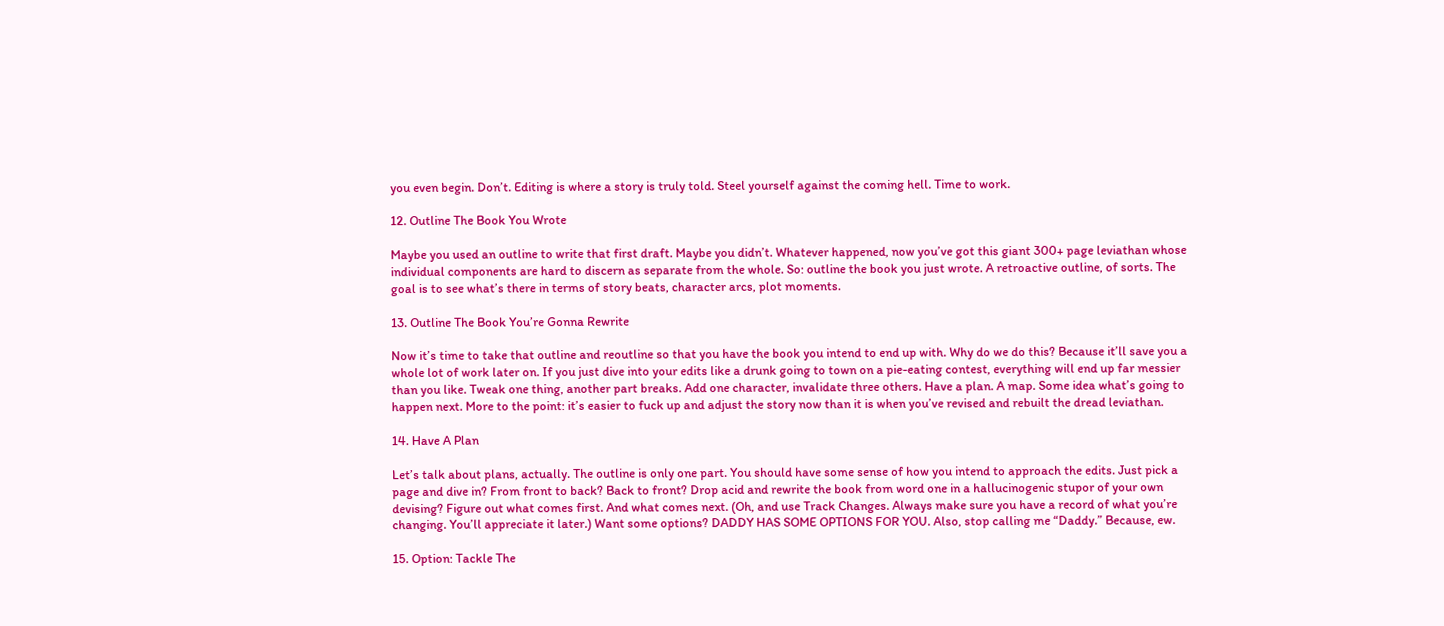you even begin. Don’t. Editing is where a story is truly told. Steel yourself against the coming hell. Time to work.

12. Outline The Book You Wrote

Maybe you used an outline to write that first draft. Maybe you didn’t. Whatever happened, now you’ve got this giant 300+ page leviathan whose individual components are hard to discern as separate from the whole. So: outline the book you just wrote. A retroactive outline, of sorts. The goal is to see what’s there in terms of story beats, character arcs, plot moments.

13. Outline The Book You’re Gonna Rewrite

Now it’s time to take that outline and reoutline so that you have the book you intend to end up with. Why do we do this? Because it’ll save you a whole lot of work later on. If you just dive into your edits like a drunk going to town on a pie-eating contest, everything will end up far messier than you like. Tweak one thing, another part breaks. Add one character, invalidate three others. Have a plan. A map. Some idea what’s going to happen next. More to the point: it’s easier to fuck up and adjust the story now than it is when you’ve revised and rebuilt the dread leviathan.

14. Have A Plan

Let’s talk about plans, actually. The outline is only one part. You should have some sense of how you intend to approach the edits. Just pick a page and dive in? From front to back? Back to front? Drop acid and rewrite the book from word one in a hallucinogenic stupor of your own devising? Figure out what comes first. And what comes next. (Oh, and use Track Changes. Always make sure you have a record of what you’re changing. You’ll appreciate it later.) Want some options? DADDY HAS SOME OPTIONS FOR YOU. Also, stop calling me “Daddy.” Because, ew.

15. Option: Tackle The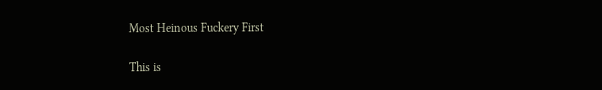Most Heinous Fuckery First

This is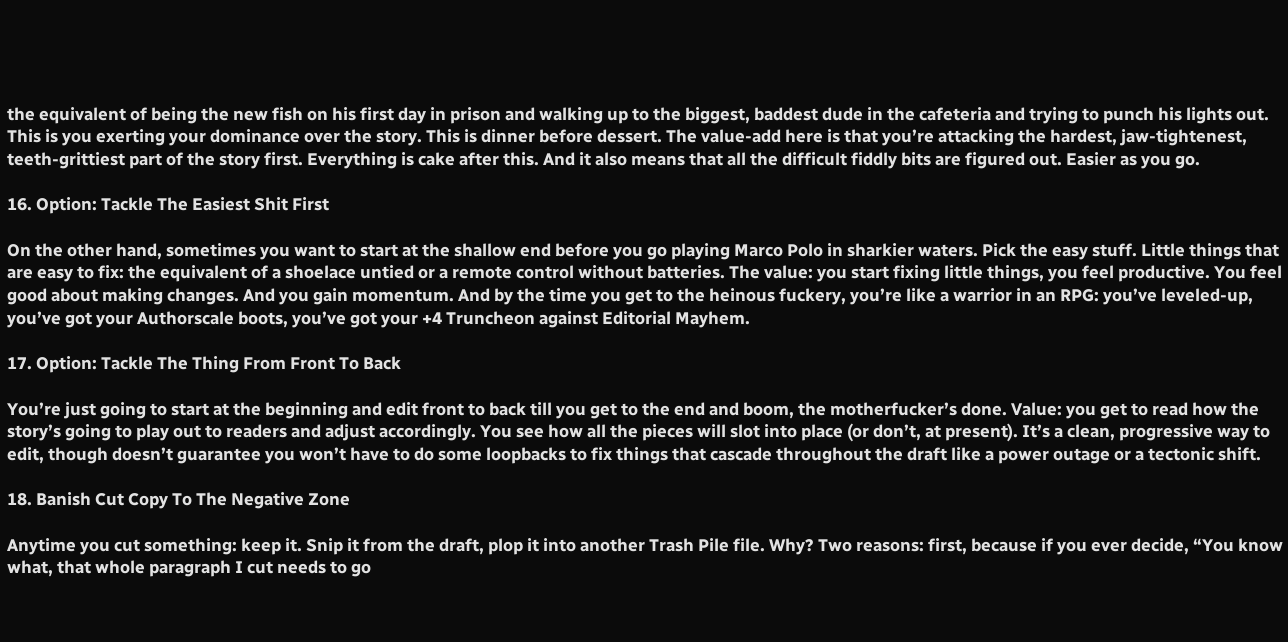the equivalent of being the new fish on his first day in prison and walking up to the biggest, baddest dude in the cafeteria and trying to punch his lights out. This is you exerting your dominance over the story. This is dinner before dessert. The value-add here is that you’re attacking the hardest, jaw-tightenest, teeth-grittiest part of the story first. Everything is cake after this. And it also means that all the difficult fiddly bits are figured out. Easier as you go.

16. Option: Tackle The Easiest Shit First

On the other hand, sometimes you want to start at the shallow end before you go playing Marco Polo in sharkier waters. Pick the easy stuff. Little things that are easy to fix: the equivalent of a shoelace untied or a remote control without batteries. The value: you start fixing little things, you feel productive. You feel good about making changes. And you gain momentum. And by the time you get to the heinous fuckery, you’re like a warrior in an RPG: you’ve leveled-up, you’ve got your Authorscale boots, you’ve got your +4 Truncheon against Editorial Mayhem.

17. Option: Tackle The Thing From Front To Back

You’re just going to start at the beginning and edit front to back till you get to the end and boom, the motherfucker’s done. Value: you get to read how the story’s going to play out to readers and adjust accordingly. You see how all the pieces will slot into place (or don’t, at present). It’s a clean, progressive way to edit, though doesn’t guarantee you won’t have to do some loopbacks to fix things that cascade throughout the draft like a power outage or a tectonic shift.

18. Banish Cut Copy To The Negative Zone

Anytime you cut something: keep it. Snip it from the draft, plop it into another Trash Pile file. Why? Two reasons: first, because if you ever decide, “You know what, that whole paragraph I cut needs to go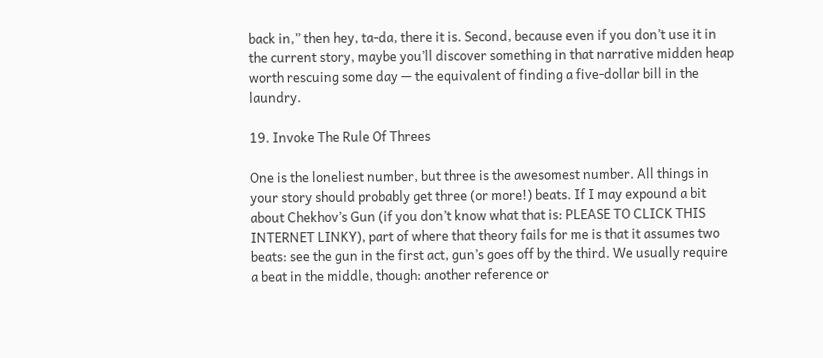back in,” then hey, ta-da, there it is. Second, because even if you don’t use it in the current story, maybe you’ll discover something in that narrative midden heap worth rescuing some day — the equivalent of finding a five-dollar bill in the laundry.

19. Invoke The Rule Of Threes

One is the loneliest number, but three is the awesomest number. All things in your story should probably get three (or more!) beats. If I may expound a bit about Chekhov’s Gun (if you don’t know what that is: PLEASE TO CLICK THIS INTERNET LINKY), part of where that theory fails for me is that it assumes two beats: see the gun in the first act, gun’s goes off by the third. We usually require a beat in the middle, though: another reference or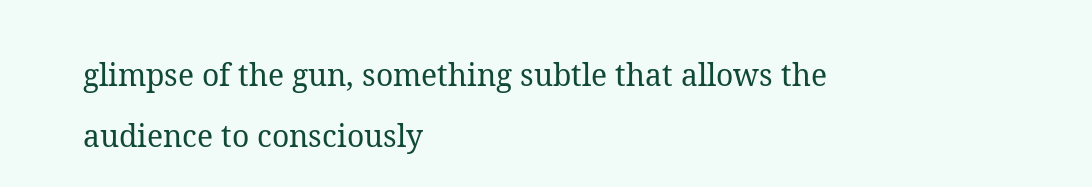glimpse of the gun, something subtle that allows the audience to consciously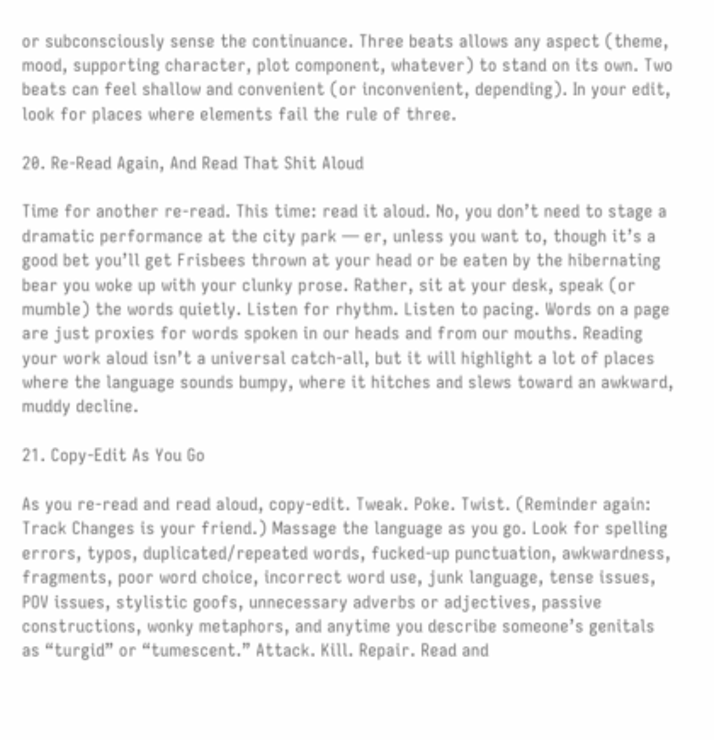or subconsciously sense the continuance. Three beats allows any aspect (theme, mood, supporting character, plot component, whatever) to stand on its own. Two beats can feel shallow and convenient (or inconvenient, depending). In your edit, look for places where elements fail the rule of three.

20. Re-Read Again, And Read That Shit Aloud

Time for another re-read. This time: read it aloud. No, you don’t need to stage a dramatic performance at the city park — er, unless you want to, though it’s a good bet you’ll get Frisbees thrown at your head or be eaten by the hibernating bear you woke up with your clunky prose. Rather, sit at your desk, speak (or mumble) the words quietly. Listen for rhythm. Listen to pacing. Words on a page are just proxies for words spoken in our heads and from our mouths. Reading your work aloud isn’t a universal catch-all, but it will highlight a lot of places where the language sounds bumpy, where it hitches and slews toward an awkward, muddy decline.

21. Copy-Edit As You Go

As you re-read and read aloud, copy-edit. Tweak. Poke. Twist. (Reminder again: Track Changes is your friend.) Massage the language as you go. Look for spelling errors, typos, duplicated/repeated words, fucked-up punctuation, awkwardness, fragments, poor word choice, incorrect word use, junk language, tense issues, POV issues, stylistic goofs, unnecessary adverbs or adjectives, passive constructions, wonky metaphors, and anytime you describe someone’s genitals as “turgid” or “tumescent.” Attack. Kill. Repair. Read and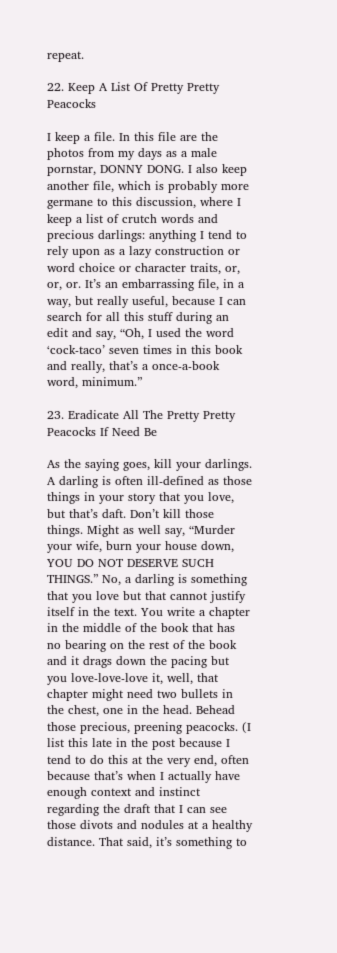repeat.

22. Keep A List Of Pretty Pretty Peacocks

I keep a file. In this file are the photos from my days as a male pornstar, DONNY DONG. I also keep another file, which is probably more germane to this discussion, where I keep a list of crutch words and precious darlings: anything I tend to rely upon as a lazy construction or word choice or character traits, or, or, or. It’s an embarrassing file, in a way, but really useful, because I can search for all this stuff during an edit and say, “Oh, I used the word ‘cock-taco’ seven times in this book and really, that’s a once-a-book word, minimum.”

23. Eradicate All The Pretty Pretty Peacocks If Need Be

As the saying goes, kill your darlings. A darling is often ill-defined as those things in your story that you love, but that’s daft. Don’t kill those things. Might as well say, “Murder your wife, burn your house down, YOU DO NOT DESERVE SUCH THINGS.” No, a darling is something that you love but that cannot justify itself in the text. You write a chapter in the middle of the book that has no bearing on the rest of the book and it drags down the pacing but you love-love-love it, well, that chapter might need two bullets in the chest, one in the head. Behead those precious, preening peacocks. (I list this late in the post because I tend to do this at the very end, often because that’s when I actually have enough context and instinct regarding the draft that I can see those divots and nodules at a healthy distance. That said, it’s something to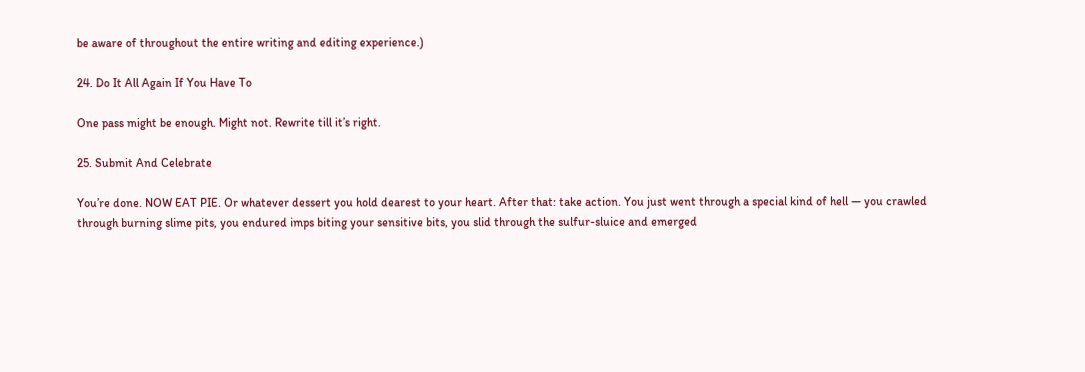be aware of throughout the entire writing and editing experience.)

24. Do It All Again If You Have To

One pass might be enough. Might not. Rewrite till it’s right.

25. Submit And Celebrate

You’re done. NOW EAT PIE. Or whatever dessert you hold dearest to your heart. After that: take action. You just went through a special kind of hell — you crawled through burning slime pits, you endured imps biting your sensitive bits, you slid through the sulfur-sluice and emerged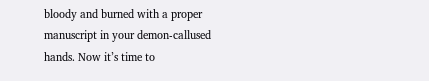bloody and burned with a proper manuscript in your demon-callused hands. Now it’s time to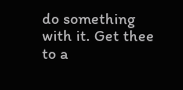do something with it. Get thee to a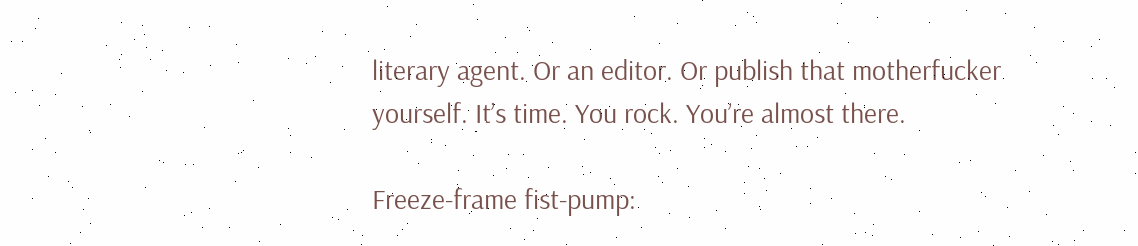literary agent. Or an editor. Or publish that motherfucker yourself. It’s time. You rock. You’re almost there.

Freeze-frame fist-pump: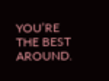YOU’RE THE BEST AROUND.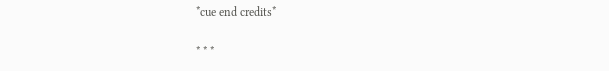*cue end credits*

* * *